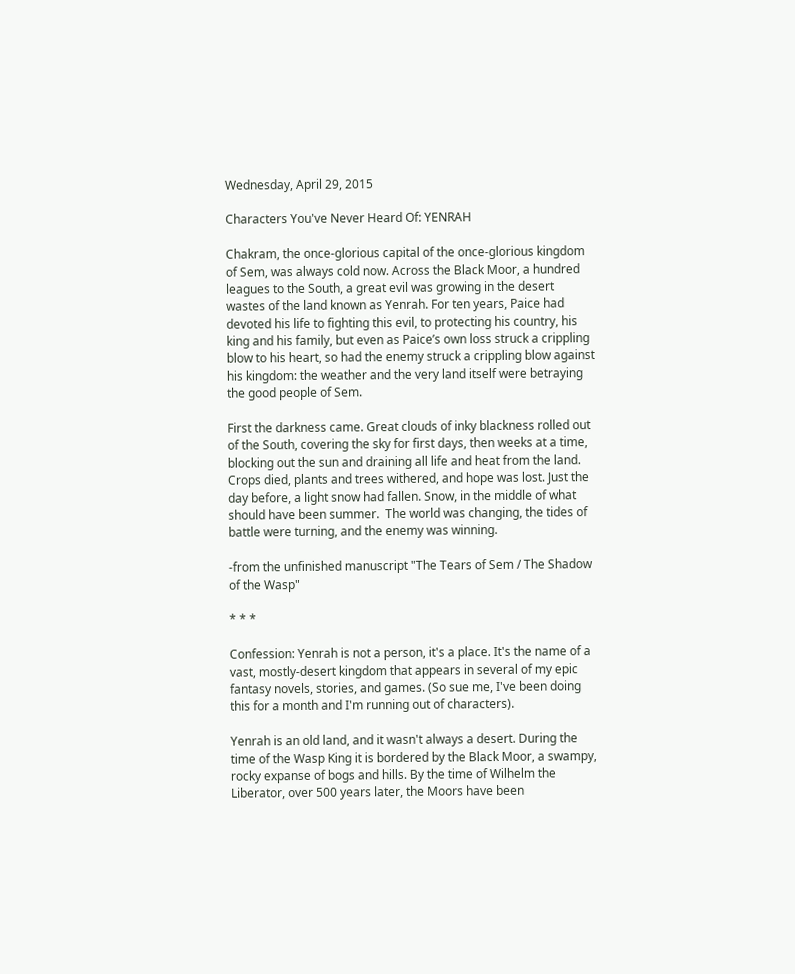Wednesday, April 29, 2015

Characters You've Never Heard Of: YENRAH

Chakram, the once-glorious capital of the once-glorious kingdom of Sem, was always cold now. Across the Black Moor, a hundred leagues to the South, a great evil was growing in the desert wastes of the land known as Yenrah. For ten years, Paice had devoted his life to fighting this evil, to protecting his country, his king and his family, but even as Paice’s own loss struck a crippling blow to his heart, so had the enemy struck a crippling blow against his kingdom: the weather and the very land itself were betraying the good people of Sem.

First the darkness came. Great clouds of inky blackness rolled out of the South, covering the sky for first days, then weeks at a time, blocking out the sun and draining all life and heat from the land. Crops died, plants and trees withered, and hope was lost. Just the day before, a light snow had fallen. Snow, in the middle of what should have been summer.  The world was changing, the tides of battle were turning, and the enemy was winning.

-from the unfinished manuscript "The Tears of Sem / The Shadow of the Wasp"

* * *

Confession: Yenrah is not a person, it's a place. It's the name of a vast, mostly-desert kingdom that appears in several of my epic fantasy novels, stories, and games. (So sue me, I've been doing this for a month and I'm running out of characters).

Yenrah is an old land, and it wasn't always a desert. During the time of the Wasp King it is bordered by the Black Moor, a swampy, rocky expanse of bogs and hills. By the time of Wilhelm the Liberator, over 500 years later, the Moors have been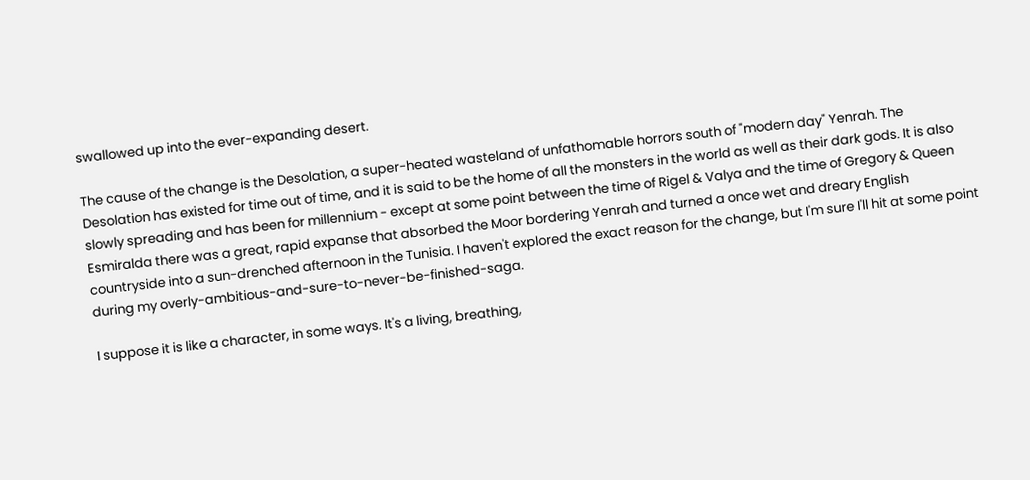swallowed up into the ever-expanding desert.

The cause of the change is the Desolation, a super-heated wasteland of unfathomable horrors south of "modern day" Yenrah. The Desolation has existed for time out of time, and it is said to be the home of all the monsters in the world as well as their dark gods. It is also slowly spreading and has been for millennium - except at some point between the time of Rigel & Valya and the time of Gregory & Queen Esmiralda there was a great, rapid expanse that absorbed the Moor bordering Yenrah and turned a once wet and dreary English countryside into a sun-drenched afternoon in the Tunisia. I haven't explored the exact reason for the change, but I'm sure I'll hit at some point during my overly-ambitious-and-sure-to-never-be-finished-saga.

I suppose it is like a character, in some ways. It's a living, breathing,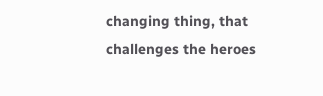changing thing, that challenges the heroes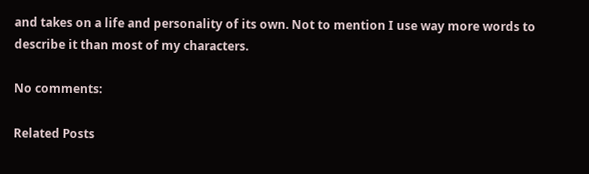and takes on a life and personality of its own. Not to mention I use way more words to describe it than most of my characters.

No comments:

Related Posts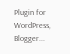Plugin for WordPress, Blogger...